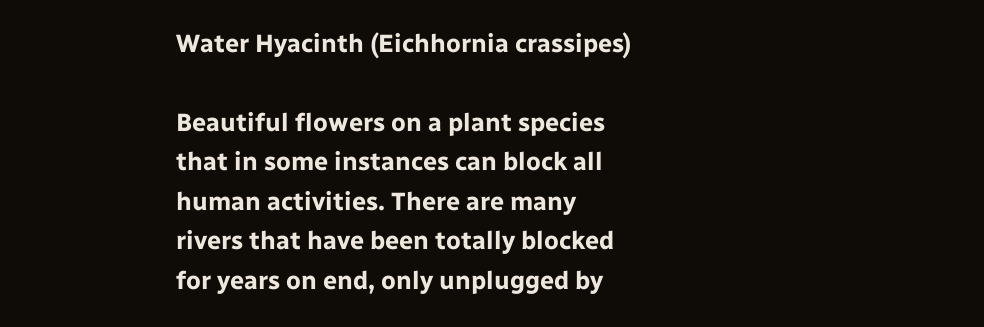Water Hyacinth (Eichhornia crassipes)

Beautiful flowers on a plant species that in some instances can block all human activities. There are many rivers that have been totally blocked for years on end, only unplugged by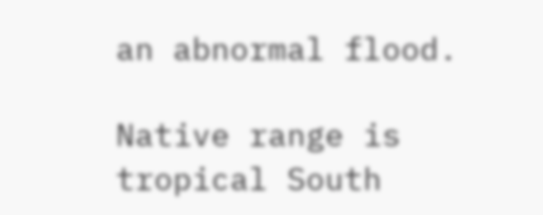an abnormal flood.

Native range is tropical South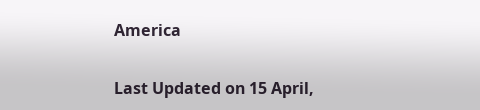America

Last Updated on 15 April,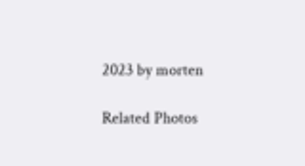2023 by morten

Related Photos